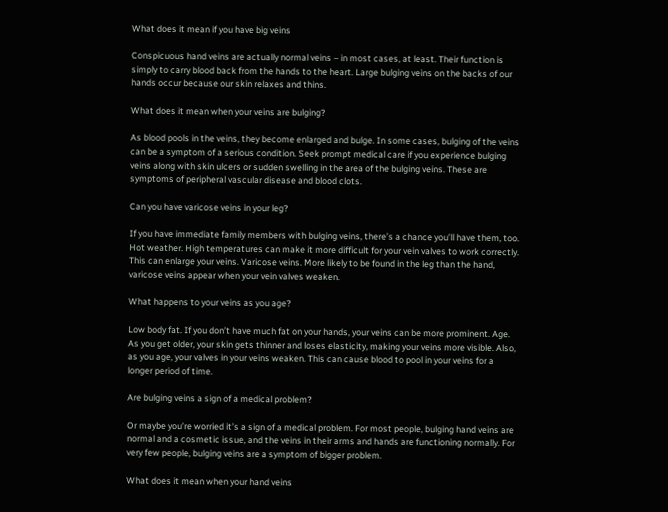What does it mean if you have big veins

Conspicuous hand veins are actually normal veins – in most cases, at least. Their function is simply to carry blood back from the hands to the heart. Large bulging veins on the backs of our hands occur because our skin relaxes and thins.

What does it mean when your veins are bulging?

As blood pools in the veins, they become enlarged and bulge. In some cases, bulging of the veins can be a symptom of a serious condition. Seek prompt medical care if you experience bulging veins along with skin ulcers or sudden swelling in the area of the bulging veins. These are symptoms of peripheral vascular disease and blood clots.

Can you have varicose veins in your leg?

If you have immediate family members with bulging veins, there’s a chance you’ll have them, too. Hot weather. High temperatures can make it more difficult for your vein valves to work correctly. This can enlarge your veins. Varicose veins. More likely to be found in the leg than the hand, varicose veins appear when your vein valves weaken.

What happens to your veins as you age?

Low body fat. If you don’t have much fat on your hands, your veins can be more prominent. Age. As you get older, your skin gets thinner and loses elasticity, making your veins more visible. Also, as you age, your valves in your veins weaken. This can cause blood to pool in your veins for a longer period of time.

Are bulging veins a sign of a medical problem?

Or maybe you’re worried it’s a sign of a medical problem. For most people, bulging hand veins are normal and a cosmetic issue, and the veins in their arms and hands are functioning normally. For very few people, bulging veins are a symptom of bigger problem.

What does it mean when your hand veins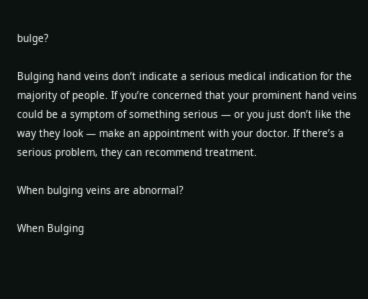bulge?

Bulging hand veins don’t indicate a serious medical indication for the majority of people. If you’re concerned that your prominent hand veins could be a symptom of something serious — or you just don’t like the way they look — make an appointment with your doctor. If there’s a serious problem, they can recommend treatment.

When bulging veins are abnormal?

When Bulging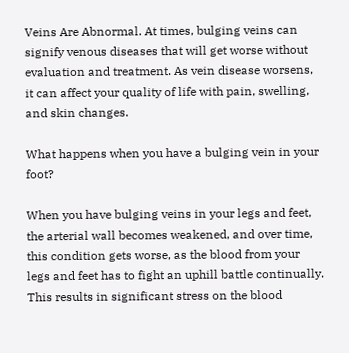Veins Are Abnormal. At times, bulging veins can signify venous diseases that will get worse without evaluation and treatment. As vein disease worsens, it can affect your quality of life with pain, swelling, and skin changes.

What happens when you have a bulging vein in your foot?

When you have bulging veins in your legs and feet, the arterial wall becomes weakened, and over time, this condition gets worse, as the blood from your legs and feet has to fight an uphill battle continually. This results in significant stress on the blood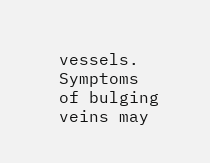vessels. Symptoms of bulging veins may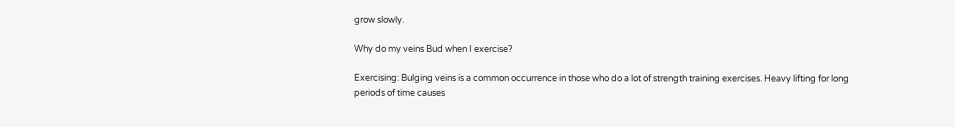grow slowly.

Why do my veins Bud when I exercise?

Exercising: Bulging veins is a common occurrence in those who do a lot of strength training exercises. Heavy lifting for long periods of time causes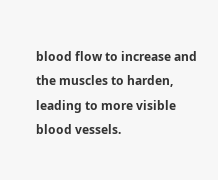blood flow to increase and the muscles to harden, leading to more visible blood vessels.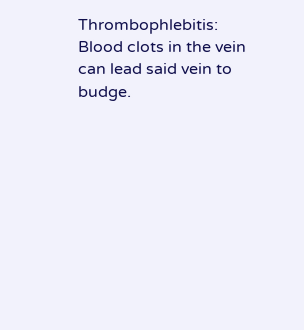Thrombophlebitis: Blood clots in the vein can lead said vein to budge.